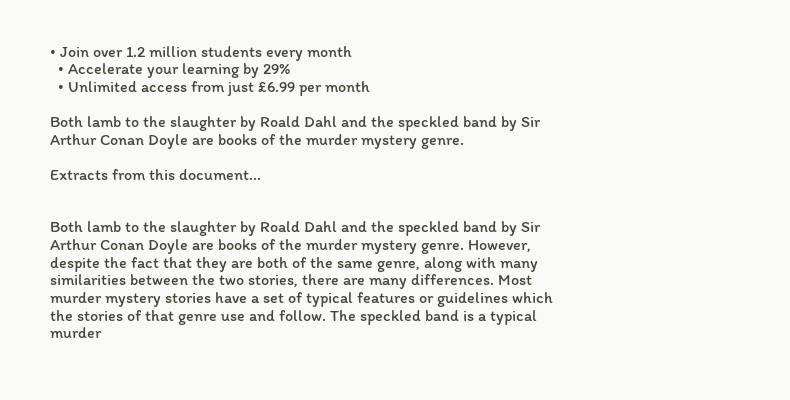• Join over 1.2 million students every month
  • Accelerate your learning by 29%
  • Unlimited access from just £6.99 per month

Both lamb to the slaughter by Roald Dahl and the speckled band by Sir Arthur Conan Doyle are books of the murder mystery genre.

Extracts from this document...


Both lamb to the slaughter by Roald Dahl and the speckled band by Sir Arthur Conan Doyle are books of the murder mystery genre. However, despite the fact that they are both of the same genre, along with many similarities between the two stories, there are many differences. Most murder mystery stories have a set of typical features or guidelines which the stories of that genre use and follow. The speckled band is a typical murder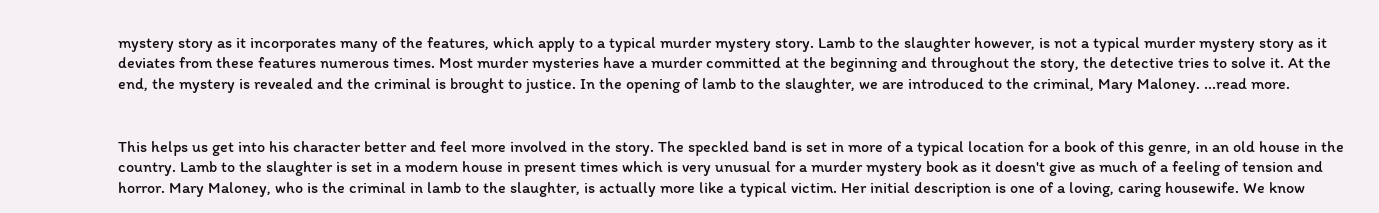mystery story as it incorporates many of the features, which apply to a typical murder mystery story. Lamb to the slaughter however, is not a typical murder mystery story as it deviates from these features numerous times. Most murder mysteries have a murder committed at the beginning and throughout the story, the detective tries to solve it. At the end, the mystery is revealed and the criminal is brought to justice. In the opening of lamb to the slaughter, we are introduced to the criminal, Mary Maloney. ...read more.


This helps us get into his character better and feel more involved in the story. The speckled band is set in more of a typical location for a book of this genre, in an old house in the country. Lamb to the slaughter is set in a modern house in present times which is very unusual for a murder mystery book as it doesn't give as much of a feeling of tension and horror. Mary Maloney, who is the criminal in lamb to the slaughter, is actually more like a typical victim. Her initial description is one of a loving, caring housewife. We know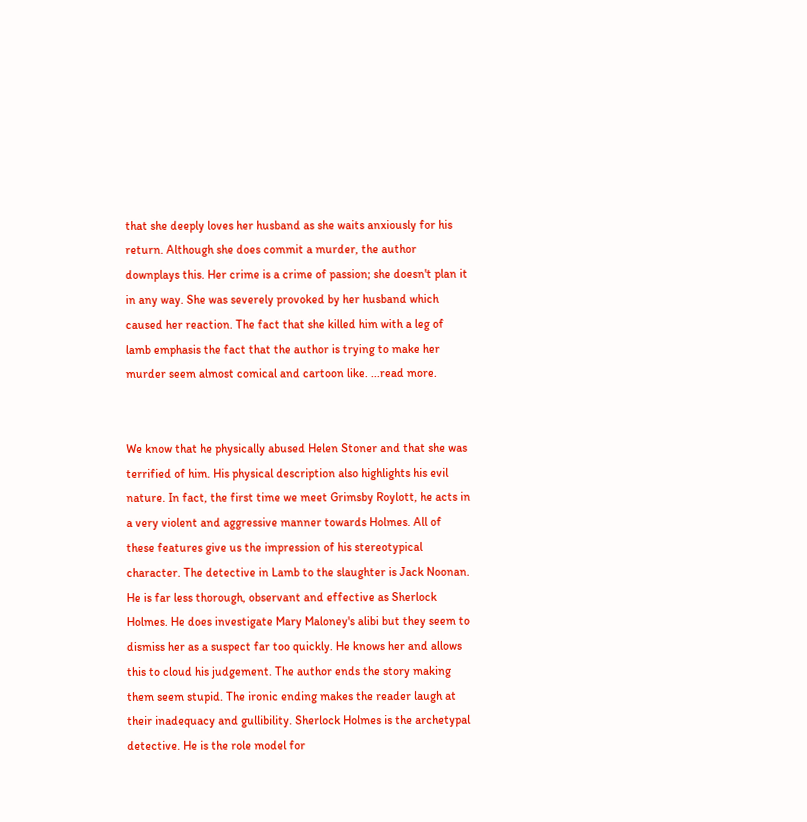that she deeply loves her husband as she waits anxiously for his return. Although she does commit a murder, the author downplays this. Her crime is a crime of passion; she doesn't plan it in any way. She was severely provoked by her husband which caused her reaction. The fact that she killed him with a leg of lamb emphasis the fact that the author is trying to make her murder seem almost comical and cartoon like. ...read more.


We know that he physically abused Helen Stoner and that she was terrified of him. His physical description also highlights his evil nature. In fact, the first time we meet Grimsby Roylott, he acts in a very violent and aggressive manner towards Holmes. All of these features give us the impression of his stereotypical character. The detective in Lamb to the slaughter is Jack Noonan. He is far less thorough, observant and effective as Sherlock Holmes. He does investigate Mary Maloney's alibi but they seem to dismiss her as a suspect far too quickly. He knows her and allows this to cloud his judgement. The author ends the story making them seem stupid. The ironic ending makes the reader laugh at their inadequacy and gullibility. Sherlock Holmes is the archetypal detective. He is the role model for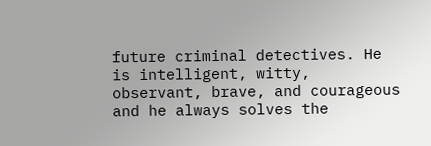future criminal detectives. He is intelligent, witty, observant, brave, and courageous and he always solves the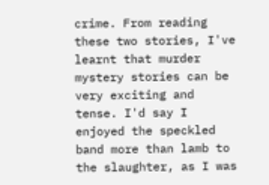crime. From reading these two stories, I've learnt that murder mystery stories can be very exciting and tense. I'd say I enjoyed the speckled band more than lamb to the slaughter, as I was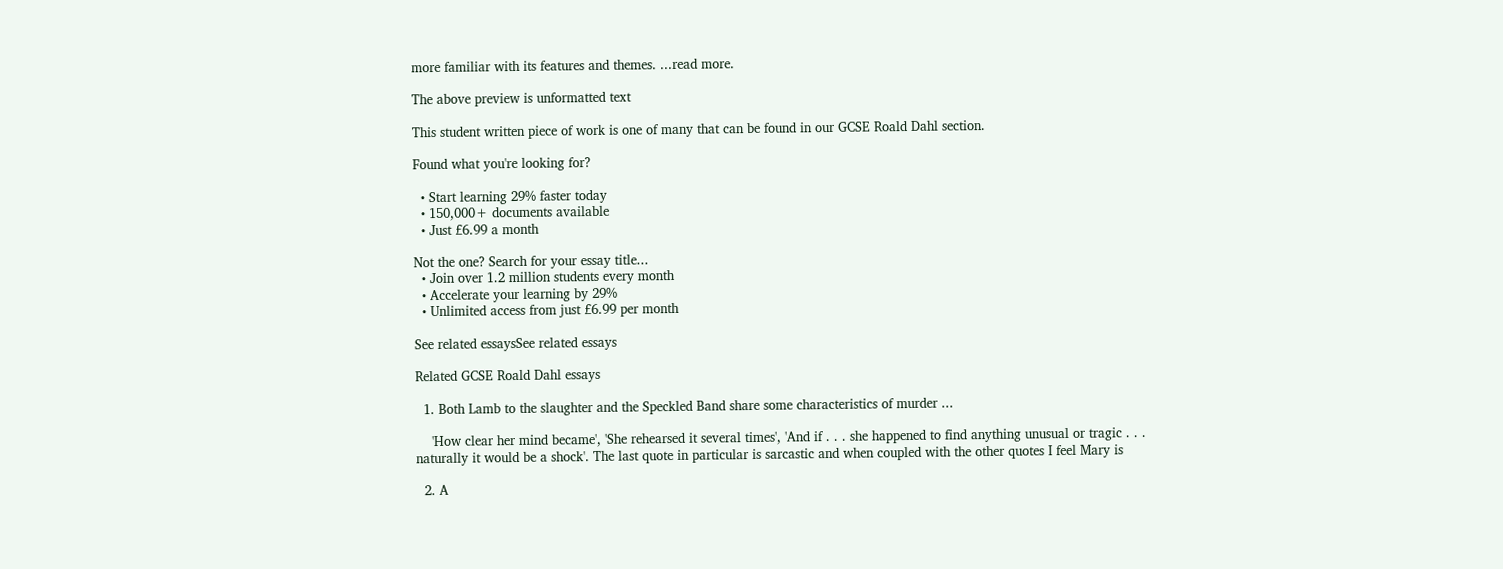more familiar with its features and themes. ...read more.

The above preview is unformatted text

This student written piece of work is one of many that can be found in our GCSE Roald Dahl section.

Found what you're looking for?

  • Start learning 29% faster today
  • 150,000+ documents available
  • Just £6.99 a month

Not the one? Search for your essay title...
  • Join over 1.2 million students every month
  • Accelerate your learning by 29%
  • Unlimited access from just £6.99 per month

See related essaysSee related essays

Related GCSE Roald Dahl essays

  1. Both Lamb to the slaughter and the Speckled Band share some characteristics of murder ...

    'How clear her mind became', 'She rehearsed it several times', 'And if . . . she happened to find anything unusual or tragic . . . naturally it would be a shock'. The last quote in particular is sarcastic and when coupled with the other quotes I feel Mary is

  2. A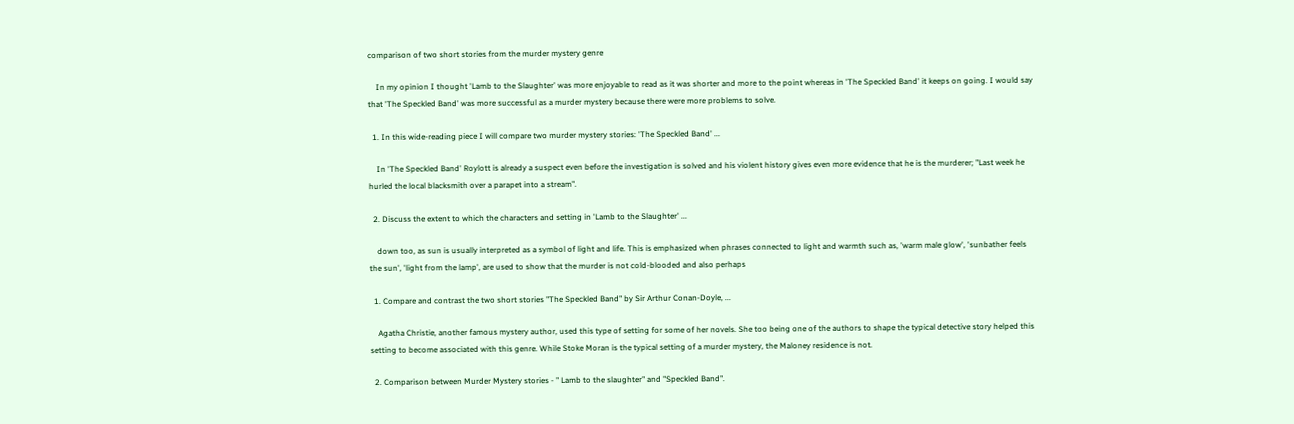comparison of two short stories from the murder mystery genre

    In my opinion I thought 'Lamb to the Slaughter' was more enjoyable to read as it was shorter and more to the point whereas in 'The Speckled Band' it keeps on going. I would say that 'The Speckled Band' was more successful as a murder mystery because there were more problems to solve.

  1. In this wide-reading piece I will compare two murder mystery stories: 'The Speckled Band' ...

    In 'The Speckled Band' Roylott is already a suspect even before the investigation is solved and his violent history gives even more evidence that he is the murderer; "Last week he hurled the local blacksmith over a parapet into a stream".

  2. Discuss the extent to which the characters and setting in 'Lamb to the Slaughter' ...

    down too, as sun is usually interpreted as a symbol of light and life. This is emphasized when phrases connected to light and warmth such as, 'warm male glow', 'sunbather feels the sun', 'light from the lamp', are used to show that the murder is not cold-blooded and also perhaps

  1. Compare and contrast the two short stories "The Speckled Band" by Sir Arthur Conan-Doyle, ...

    Agatha Christie, another famous mystery author, used this type of setting for some of her novels. She too being one of the authors to shape the typical detective story helped this setting to become associated with this genre. While Stoke Moran is the typical setting of a murder mystery, the Maloney residence is not.

  2. Comparison between Murder Mystery stories - " Lamb to the slaughter" and "Speckled Band".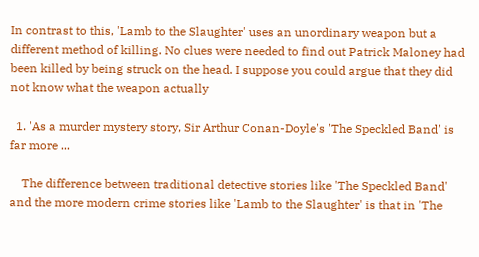In contrast to this, 'Lamb to the Slaughter' uses an unordinary weapon but a different method of killing. No clues were needed to find out Patrick Maloney had been killed by being struck on the head. I suppose you could argue that they did not know what the weapon actually

  1. 'As a murder mystery story, Sir Arthur Conan-Doyle's 'The Speckled Band' is far more ...

    The difference between traditional detective stories like 'The Speckled Band' and the more modern crime stories like 'Lamb to the Slaughter' is that in 'The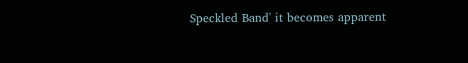Speckled Band' it becomes apparent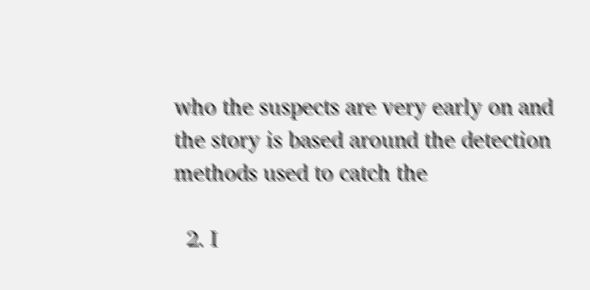who the suspects are very early on and the story is based around the detection methods used to catch the

  2. I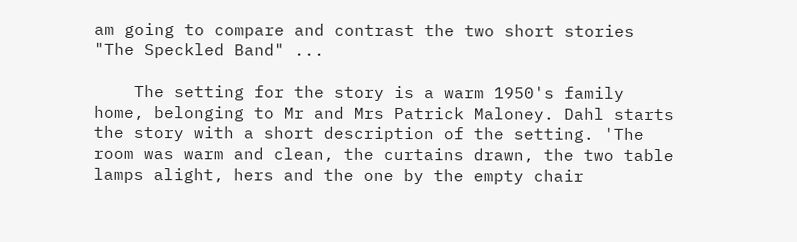am going to compare and contrast the two short stories "The Speckled Band" ...

    The setting for the story is a warm 1950's family home, belonging to Mr and Mrs Patrick Maloney. Dahl starts the story with a short description of the setting. 'The room was warm and clean, the curtains drawn, the two table lamps alight, hers and the one by the empty chair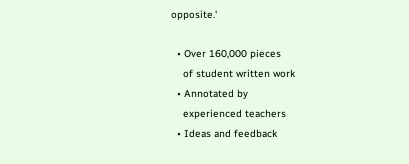opposite.'

  • Over 160,000 pieces
    of student written work
  • Annotated by
    experienced teachers
  • Ideas and feedback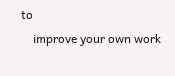to
    improve your own work